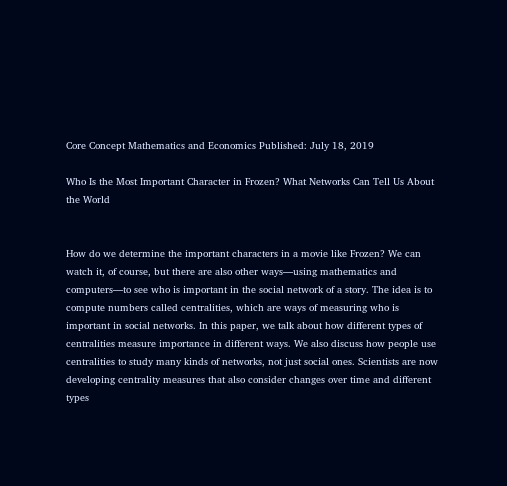Core Concept Mathematics and Economics Published: July 18, 2019

Who Is the Most Important Character in Frozen? What Networks Can Tell Us About the World


How do we determine the important characters in a movie like Frozen? We can watch it, of course, but there are also other ways—using mathematics and computers—to see who is important in the social network of a story. The idea is to compute numbers called centralities, which are ways of measuring who is important in social networks. In this paper, we talk about how different types of centralities measure importance in different ways. We also discuss how people use centralities to study many kinds of networks, not just social ones. Scientists are now developing centrality measures that also consider changes over time and different types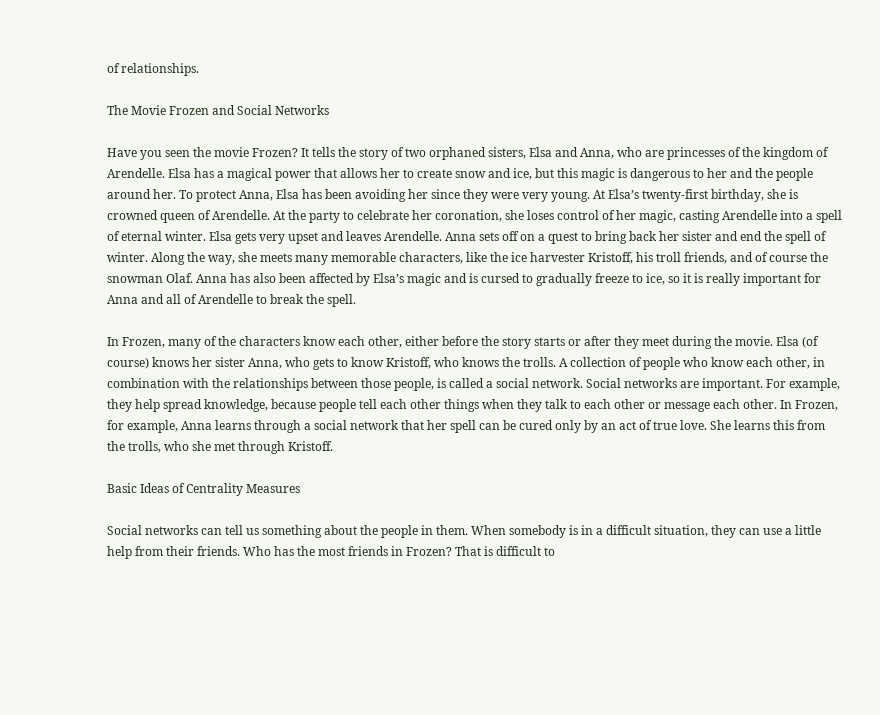of relationships.

The Movie Frozen and Social Networks

Have you seen the movie Frozen? It tells the story of two orphaned sisters, Elsa and Anna, who are princesses of the kingdom of Arendelle. Elsa has a magical power that allows her to create snow and ice, but this magic is dangerous to her and the people around her. To protect Anna, Elsa has been avoiding her since they were very young. At Elsa’s twenty-first birthday, she is crowned queen of Arendelle. At the party to celebrate her coronation, she loses control of her magic, casting Arendelle into a spell of eternal winter. Elsa gets very upset and leaves Arendelle. Anna sets off on a quest to bring back her sister and end the spell of winter. Along the way, she meets many memorable characters, like the ice harvester Kristoff, his troll friends, and of course the snowman Olaf. Anna has also been affected by Elsa’s magic and is cursed to gradually freeze to ice, so it is really important for Anna and all of Arendelle to break the spell.

In Frozen, many of the characters know each other, either before the story starts or after they meet during the movie. Elsa (of course) knows her sister Anna, who gets to know Kristoff, who knows the trolls. A collection of people who know each other, in combination with the relationships between those people, is called a social network. Social networks are important. For example, they help spread knowledge, because people tell each other things when they talk to each other or message each other. In Frozen, for example, Anna learns through a social network that her spell can be cured only by an act of true love. She learns this from the trolls, who she met through Kristoff.

Basic Ideas of Centrality Measures

Social networks can tell us something about the people in them. When somebody is in a difficult situation, they can use a little help from their friends. Who has the most friends in Frozen? That is difficult to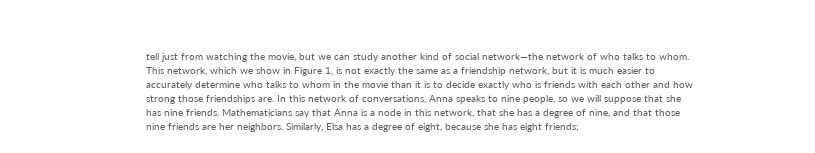tell just from watching the movie, but we can study another kind of social network—the network of who talks to whom. This network, which we show in Figure 1, is not exactly the same as a friendship network, but it is much easier to accurately determine who talks to whom in the movie than it is to decide exactly who is friends with each other and how strong those friendships are. In this network of conversations, Anna speaks to nine people, so we will suppose that she has nine friends. Mathematicians say that Anna is a node in this network, that she has a degree of nine, and that those nine friends are her neighbors. Similarly, Elsa has a degree of eight, because she has eight friends;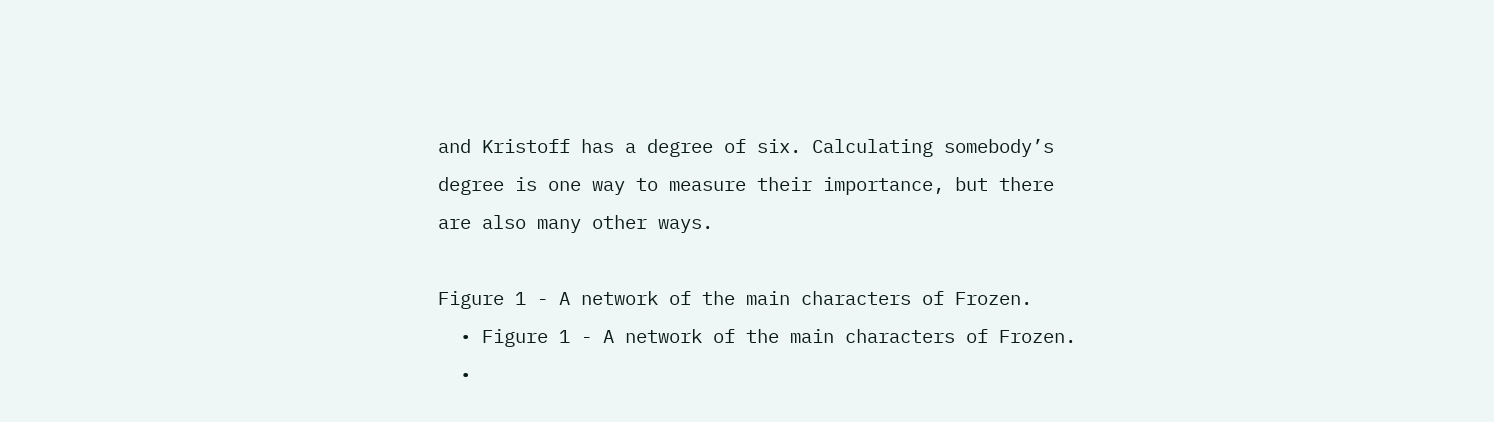and Kristoff has a degree of six. Calculating somebody’s degree is one way to measure their importance, but there are also many other ways.

Figure 1 - A network of the main characters of Frozen.
  • Figure 1 - A network of the main characters of Frozen.
  •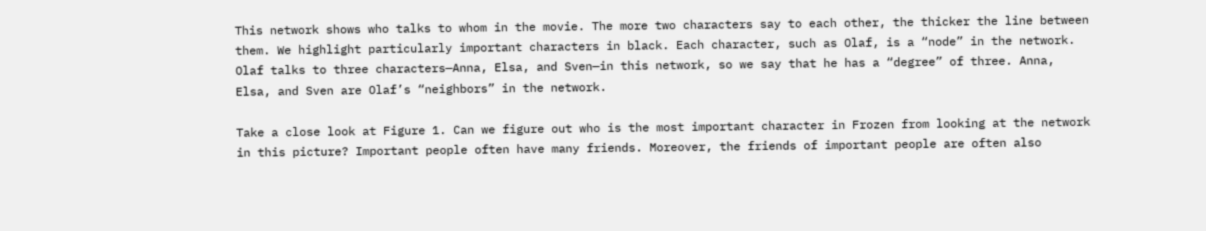This network shows who talks to whom in the movie. The more two characters say to each other, the thicker the line between them. We highlight particularly important characters in black. Each character, such as Olaf, is a “node” in the network. Olaf talks to three characters—Anna, Elsa, and Sven—in this network, so we say that he has a “degree” of three. Anna, Elsa, and Sven are Olaf’s “neighbors” in the network.

Take a close look at Figure 1. Can we figure out who is the most important character in Frozen from looking at the network in this picture? Important people often have many friends. Moreover, the friends of important people are often also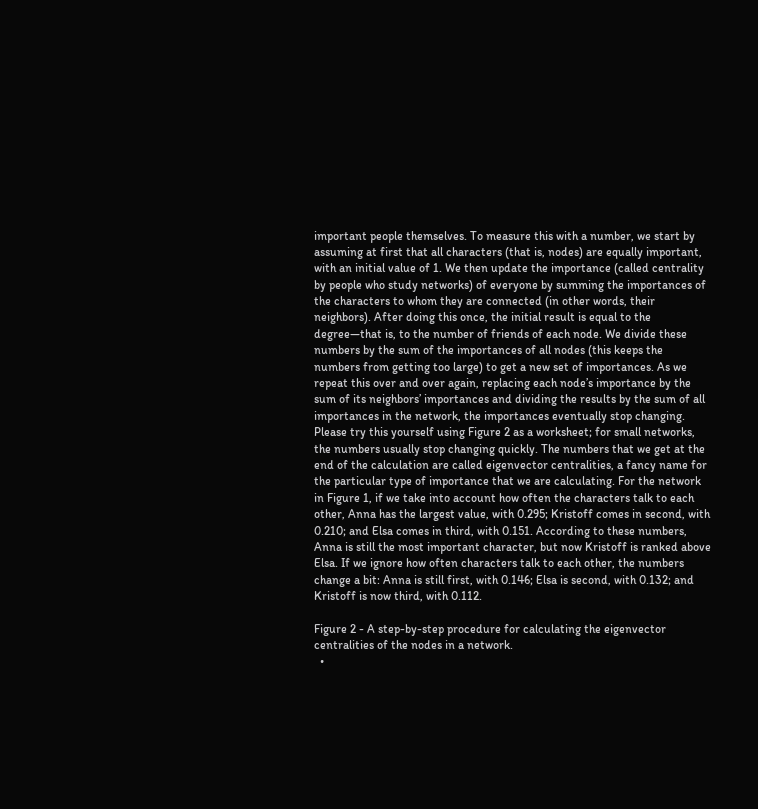important people themselves. To measure this with a number, we start by assuming at first that all characters (that is, nodes) are equally important, with an initial value of 1. We then update the importance (called centrality by people who study networks) of everyone by summing the importances of the characters to whom they are connected (in other words, their neighbors). After doing this once, the initial result is equal to the degree—that is, to the number of friends of each node. We divide these numbers by the sum of the importances of all nodes (this keeps the numbers from getting too large) to get a new set of importances. As we repeat this over and over again, replacing each node’s importance by the sum of its neighbors’ importances and dividing the results by the sum of all importances in the network, the importances eventually stop changing. Please try this yourself using Figure 2 as a worksheet; for small networks, the numbers usually stop changing quickly. The numbers that we get at the end of the calculation are called eigenvector centralities, a fancy name for the particular type of importance that we are calculating. For the network in Figure 1, if we take into account how often the characters talk to each other, Anna has the largest value, with 0.295; Kristoff comes in second, with 0.210; and Elsa comes in third, with 0.151. According to these numbers, Anna is still the most important character, but now Kristoff is ranked above Elsa. If we ignore how often characters talk to each other, the numbers change a bit: Anna is still first, with 0.146; Elsa is second, with 0.132; and Kristoff is now third, with 0.112.

Figure 2 - A step-by-step procedure for calculating the eigenvector centralities of the nodes in a network.
  •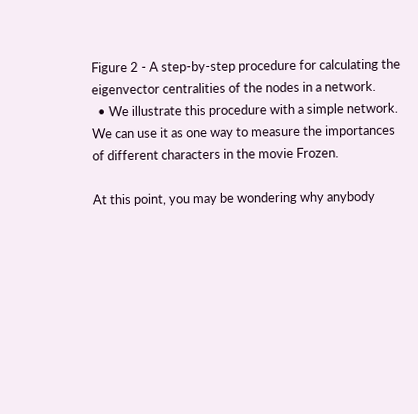Figure 2 - A step-by-step procedure for calculating the eigenvector centralities of the nodes in a network.
  • We illustrate this procedure with a simple network. We can use it as one way to measure the importances of different characters in the movie Frozen.

At this point, you may be wondering why anybody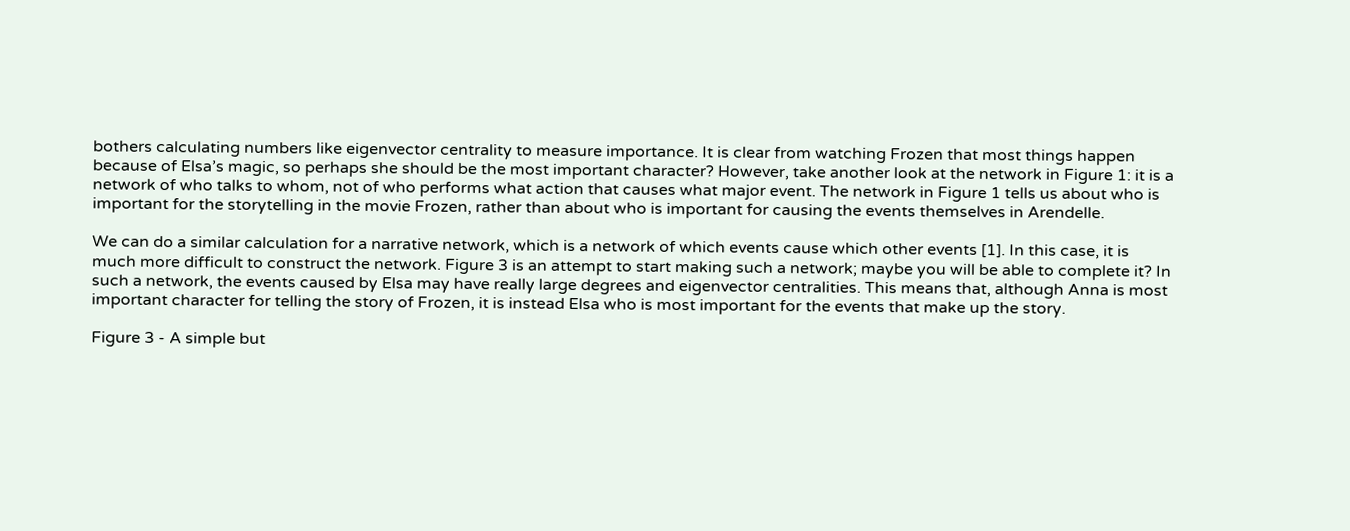bothers calculating numbers like eigenvector centrality to measure importance. It is clear from watching Frozen that most things happen because of Elsa’s magic, so perhaps she should be the most important character? However, take another look at the network in Figure 1: it is a network of who talks to whom, not of who performs what action that causes what major event. The network in Figure 1 tells us about who is important for the storytelling in the movie Frozen, rather than about who is important for causing the events themselves in Arendelle.

We can do a similar calculation for a narrative network, which is a network of which events cause which other events [1]. In this case, it is much more difficult to construct the network. Figure 3 is an attempt to start making such a network; maybe you will be able to complete it? In such a network, the events caused by Elsa may have really large degrees and eigenvector centralities. This means that, although Anna is most important character for telling the story of Frozen, it is instead Elsa who is most important for the events that make up the story.

Figure 3 - A simple but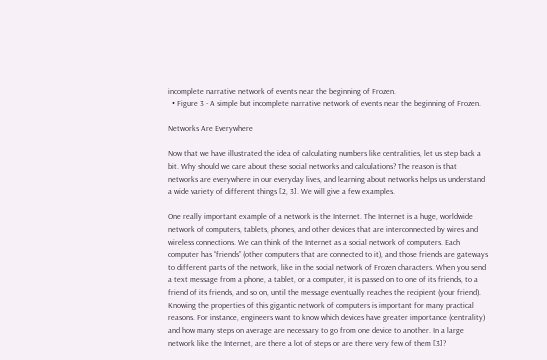incomplete narrative network of events near the beginning of Frozen.
  • Figure 3 - A simple but incomplete narrative network of events near the beginning of Frozen.

Networks Are Everywhere

Now that we have illustrated the idea of calculating numbers like centralities, let us step back a bit. Why should we care about these social networks and calculations? The reason is that networks are everywhere in our everyday lives, and learning about networks helps us understand a wide variety of different things [2, 3]. We will give a few examples.

One really important example of a network is the Internet. The Internet is a huge, worldwide network of computers, tablets, phones, and other devices that are interconnected by wires and wireless connections. We can think of the Internet as a social network of computers. Each computer has “friends” (other computers that are connected to it), and those friends are gateways to different parts of the network, like in the social network of Frozen characters. When you send a text message from a phone, a tablet, or a computer, it is passed on to one of its friends, to a friend of its friends, and so on, until the message eventually reaches the recipient (your friend). Knowing the properties of this gigantic network of computers is important for many practical reasons. For instance, engineers want to know which devices have greater importance (centrality) and how many steps on average are necessary to go from one device to another. In a large network like the Internet, are there a lot of steps or are there very few of them [3]?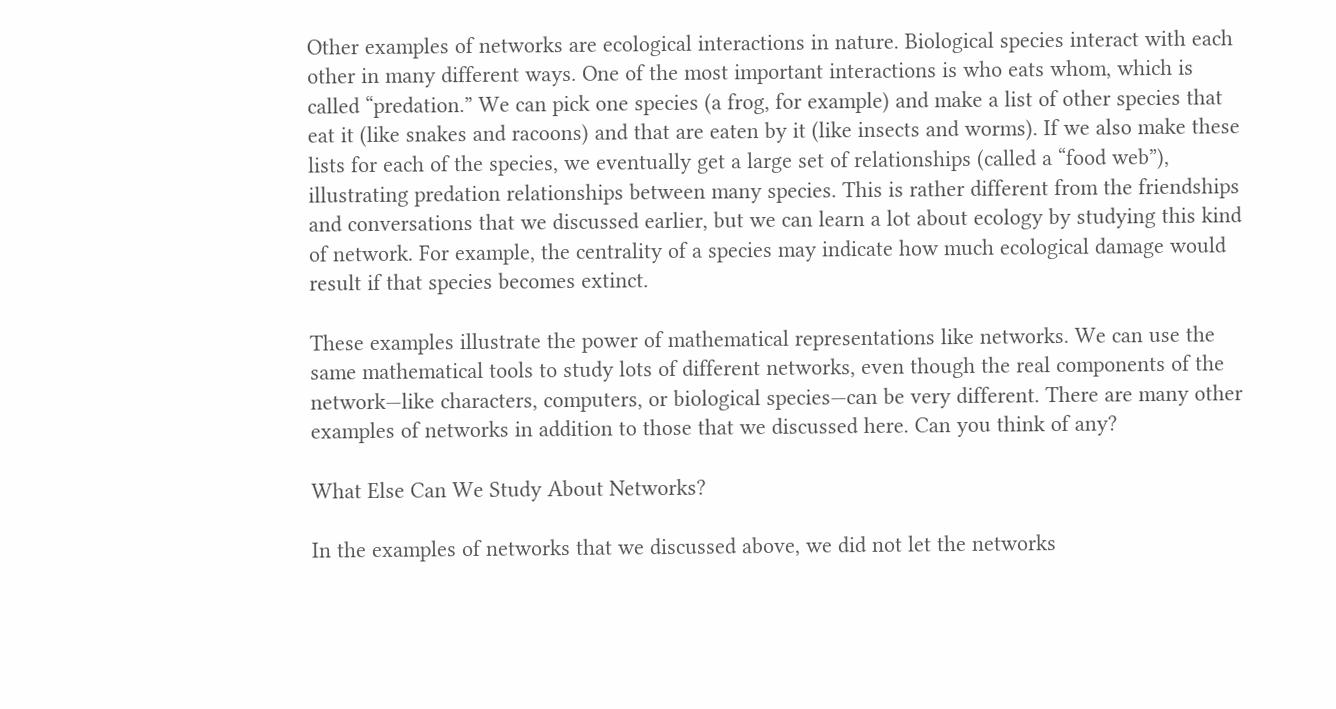Other examples of networks are ecological interactions in nature. Biological species interact with each other in many different ways. One of the most important interactions is who eats whom, which is called “predation.” We can pick one species (a frog, for example) and make a list of other species that eat it (like snakes and racoons) and that are eaten by it (like insects and worms). If we also make these lists for each of the species, we eventually get a large set of relationships (called a “food web”), illustrating predation relationships between many species. This is rather different from the friendships and conversations that we discussed earlier, but we can learn a lot about ecology by studying this kind of network. For example, the centrality of a species may indicate how much ecological damage would result if that species becomes extinct.

These examples illustrate the power of mathematical representations like networks. We can use the same mathematical tools to study lots of different networks, even though the real components of the network—like characters, computers, or biological species—can be very different. There are many other examples of networks in addition to those that we discussed here. Can you think of any?

What Else Can We Study About Networks?

In the examples of networks that we discussed above, we did not let the networks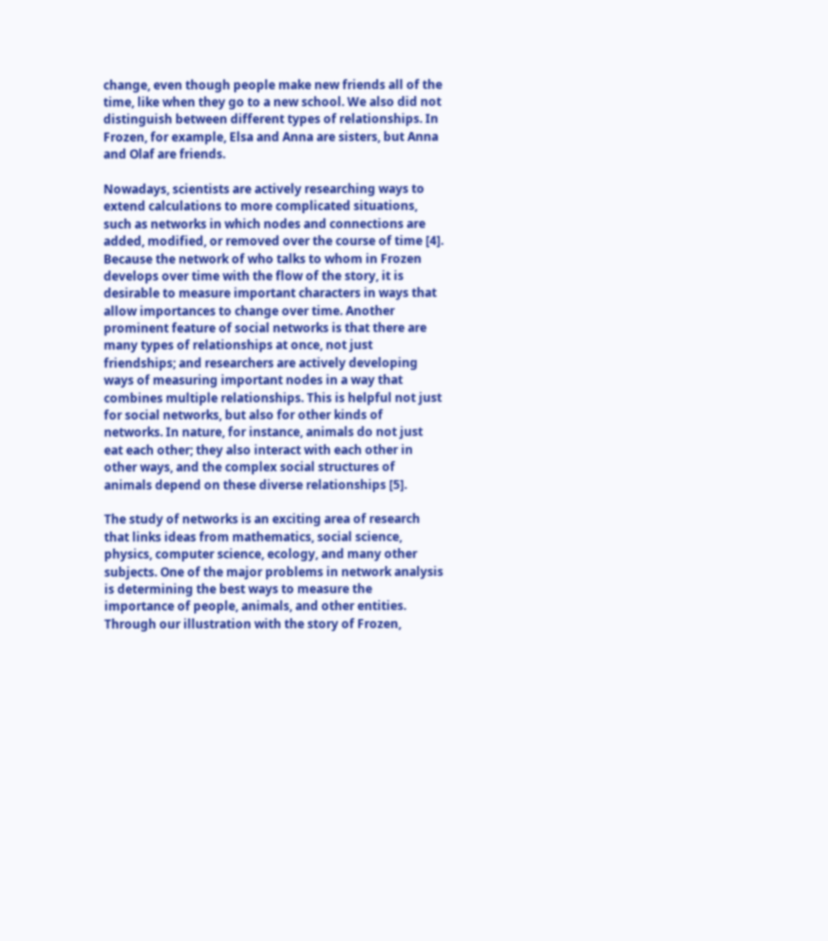change, even though people make new friends all of the time, like when they go to a new school. We also did not distinguish between different types of relationships. In Frozen, for example, Elsa and Anna are sisters, but Anna and Olaf are friends.

Nowadays, scientists are actively researching ways to extend calculations to more complicated situations, such as networks in which nodes and connections are added, modified, or removed over the course of time [4]. Because the network of who talks to whom in Frozen develops over time with the flow of the story, it is desirable to measure important characters in ways that allow importances to change over time. Another prominent feature of social networks is that there are many types of relationships at once, not just friendships; and researchers are actively developing ways of measuring important nodes in a way that combines multiple relationships. This is helpful not just for social networks, but also for other kinds of networks. In nature, for instance, animals do not just eat each other; they also interact with each other in other ways, and the complex social structures of animals depend on these diverse relationships [5].

The study of networks is an exciting area of research that links ideas from mathematics, social science, physics, computer science, ecology, and many other subjects. One of the major problems in network analysis is determining the best ways to measure the importance of people, animals, and other entities. Through our illustration with the story of Frozen,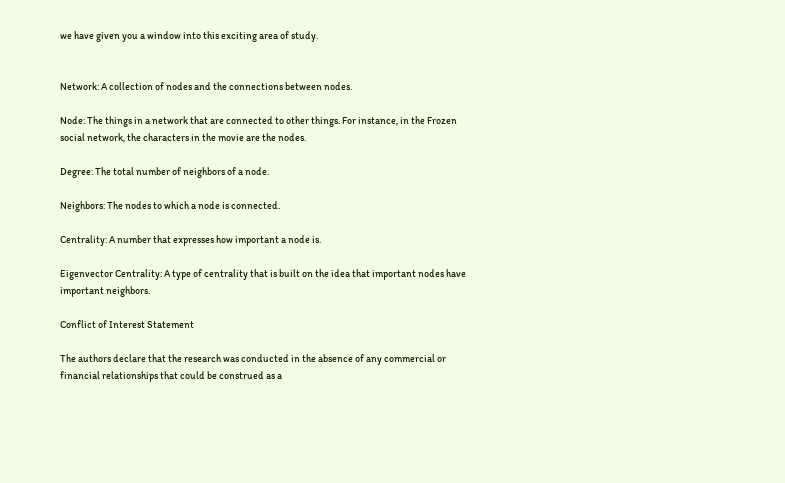we have given you a window into this exciting area of study.


Network: A collection of nodes and the connections between nodes.

Node: The things in a network that are connected to other things. For instance, in the Frozen social network, the characters in the movie are the nodes.

Degree: The total number of neighbors of a node.

Neighbors: The nodes to which a node is connected.

Centrality: A number that expresses how important a node is.

Eigenvector Centrality: A type of centrality that is built on the idea that important nodes have important neighbors.

Conflict of Interest Statement

The authors declare that the research was conducted in the absence of any commercial or financial relationships that could be construed as a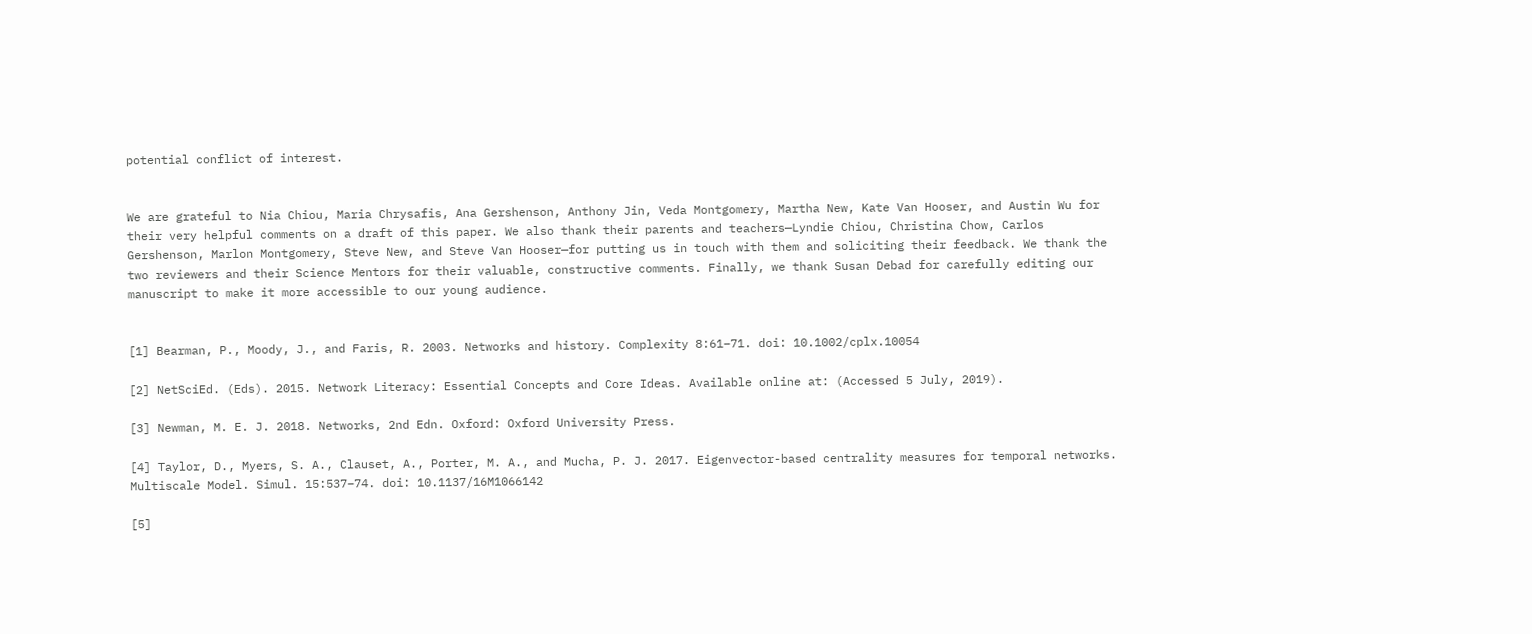potential conflict of interest.


We are grateful to Nia Chiou, Maria Chrysafis, Ana Gershenson, Anthony Jin, Veda Montgomery, Martha New, Kate Van Hooser, and Austin Wu for their very helpful comments on a draft of this paper. We also thank their parents and teachers—Lyndie Chiou, Christina Chow, Carlos Gershenson, Marlon Montgomery, Steve New, and Steve Van Hooser—for putting us in touch with them and soliciting their feedback. We thank the two reviewers and their Science Mentors for their valuable, constructive comments. Finally, we thank Susan Debad for carefully editing our manuscript to make it more accessible to our young audience.


[1] Bearman, P., Moody, J., and Faris, R. 2003. Networks and history. Complexity 8:61–71. doi: 10.1002/cplx.10054

[2] NetSciEd. (Eds). 2015. Network Literacy: Essential Concepts and Core Ideas. Available online at: (Accessed 5 July, 2019).

[3] Newman, M. E. J. 2018. Networks, 2nd Edn. Oxford: Oxford University Press.

[4] Taylor, D., Myers, S. A., Clauset, A., Porter, M. A., and Mucha, P. J. 2017. Eigenvector-based centrality measures for temporal networks. Multiscale Model. Simul. 15:537–74. doi: 10.1137/16M1066142

[5]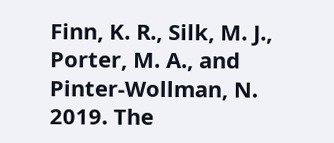Finn, K. R., Silk, M. J., Porter, M. A., and Pinter-Wollman, N. 2019. The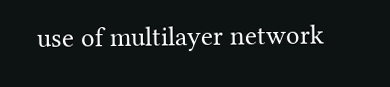use of multilayer network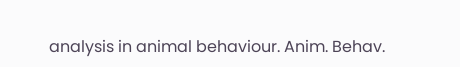analysis in animal behaviour. Anim. Behav.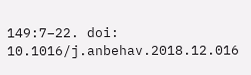149:7–22. doi: 10.1016/j.anbehav.2018.12.016